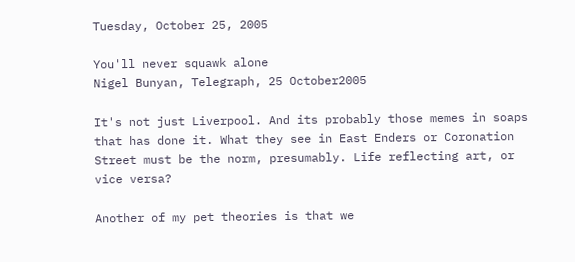Tuesday, October 25, 2005

You'll never squawk alone
Nigel Bunyan, Telegraph, 25 October2005

It's not just Liverpool. And its probably those memes in soaps that has done it. What they see in East Enders or Coronation Street must be the norm, presumably. Life reflecting art, or vice versa?

Another of my pet theories is that we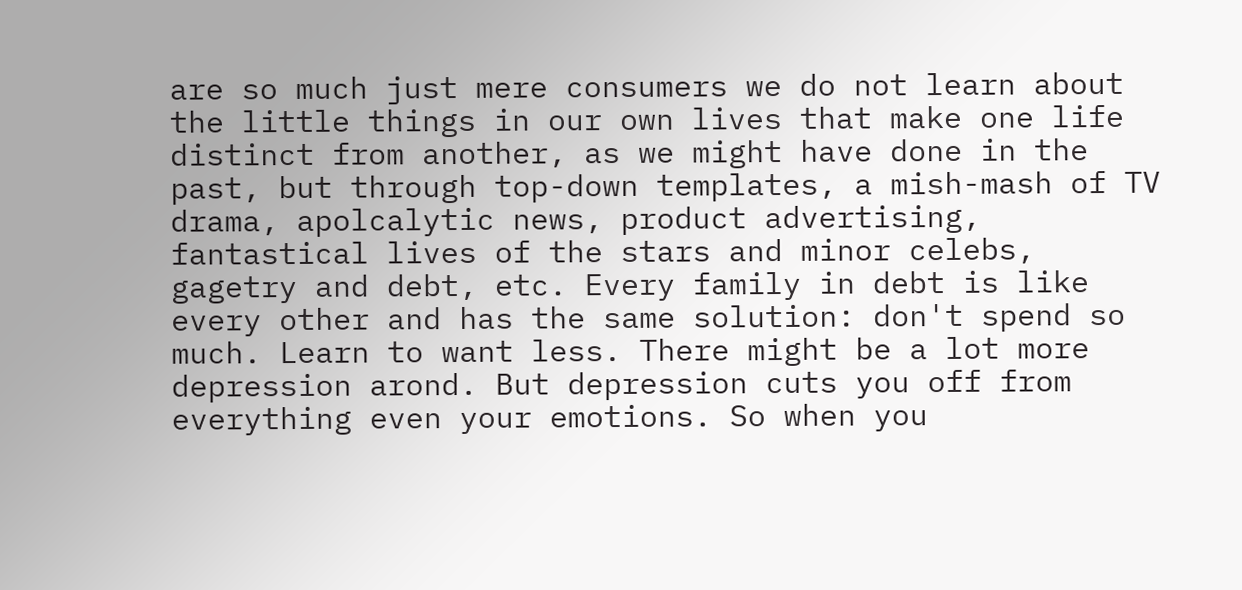are so much just mere consumers we do not learn about the little things in our own lives that make one life distinct from another, as we might have done in the past, but through top-down templates, a mish-mash of TV drama, apolcalytic news, product advertising, fantastical lives of the stars and minor celebs, gagetry and debt, etc. Every family in debt is like every other and has the same solution: don't spend so much. Learn to want less. There might be a lot more depression arond. But depression cuts you off from everything even your emotions. So when you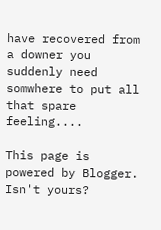have recovered from a downer you suddenly need somwhere to put all that spare feeling....

This page is powered by Blogger. Isn't yours?